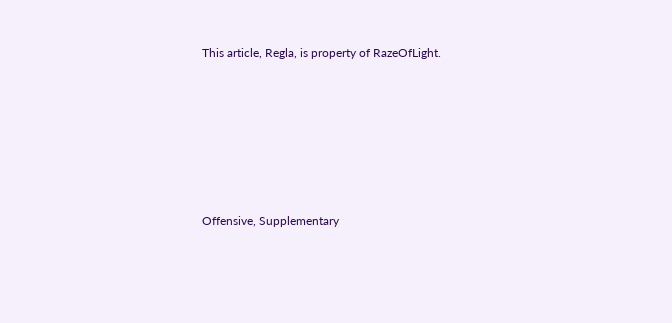This article, Regla, is property of RazeOfLight.









Offensive, Supplementary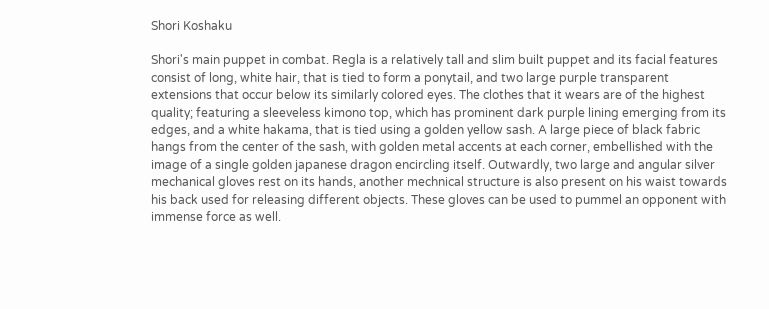Shori Koshaku

Shori's main puppet in combat. Regla is a relatively tall and slim built puppet and its facial features consist of long, white hair, that is tied to form a ponytail, and two large purple transparent extensions that occur below its similarly colored eyes. The clothes that it wears are of the highest quality; featuring a sleeveless kimono top, which has prominent dark purple lining emerging from its edges, and a white hakama, that is tied using a golden yellow sash. A large piece of black fabric hangs from the center of the sash, with golden metal accents at each corner, embellished with the image of a single golden japanese dragon encircling itself. Outwardly, two large and angular silver mechanical gloves rest on its hands, another mechnical structure is also present on his waist towards his back used for releasing different objects. These gloves can be used to pummel an opponent with immense force as well.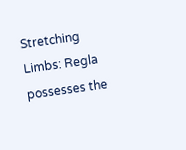Stretching Limbs: Regla possesses the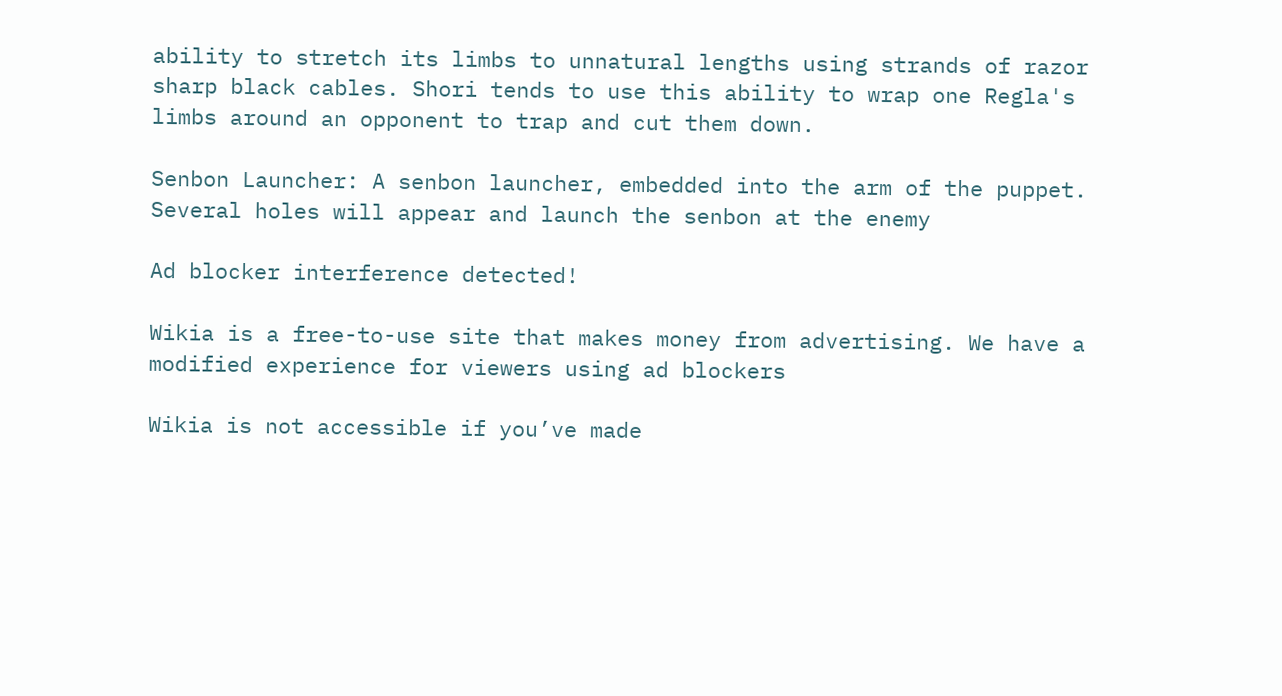ability to stretch its limbs to unnatural lengths using strands of razor sharp black cables. Shori tends to use this ability to wrap one Regla's limbs around an opponent to trap and cut them down.

Senbon Launcher: A senbon launcher, embedded into the arm of the puppet. Several holes will appear and launch the senbon at the enemy

Ad blocker interference detected!

Wikia is a free-to-use site that makes money from advertising. We have a modified experience for viewers using ad blockers

Wikia is not accessible if you’ve made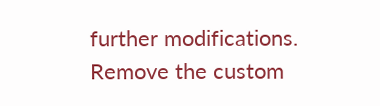further modifications. Remove the custom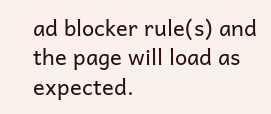ad blocker rule(s) and the page will load as expected.